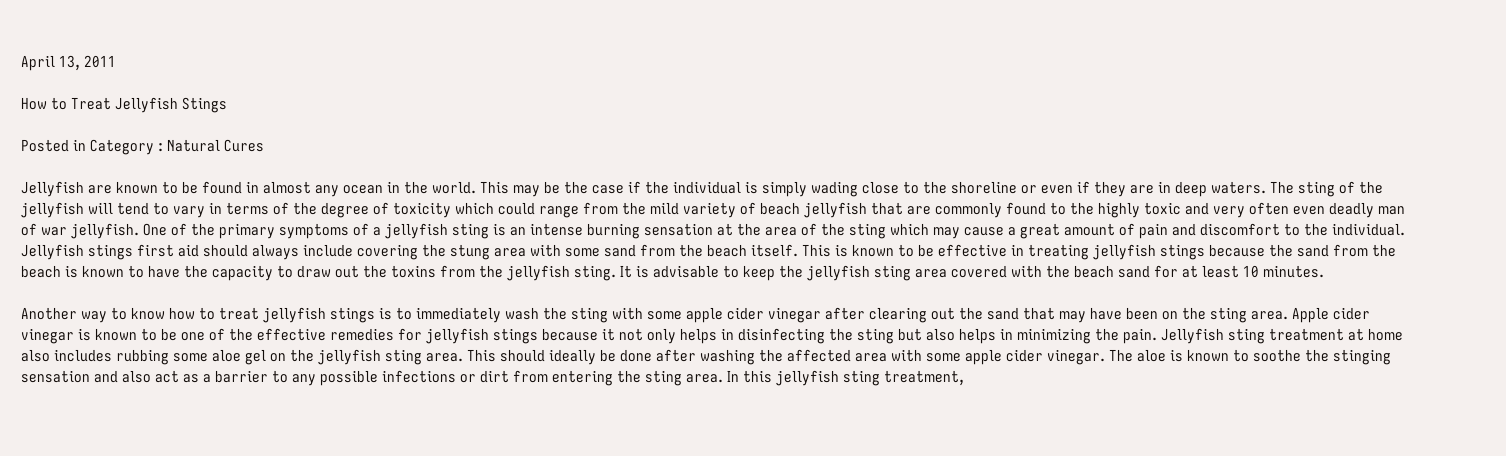April 13, 2011

How to Treat Jellyfish Stings

Posted in Category : Natural Cures

Jellyfish are known to be found in almost any ocean in the world. This may be the case if the individual is simply wading close to the shoreline or even if they are in deep waters. The sting of the jellyfish will tend to vary in terms of the degree of toxicity which could range from the mild variety of beach jellyfish that are commonly found to the highly toxic and very often even deadly man of war jellyfish. One of the primary symptoms of a jellyfish sting is an intense burning sensation at the area of the sting which may cause a great amount of pain and discomfort to the individual. Jellyfish stings first aid should always include covering the stung area with some sand from the beach itself. This is known to be effective in treating jellyfish stings because the sand from the beach is known to have the capacity to draw out the toxins from the jellyfish sting. It is advisable to keep the jellyfish sting area covered with the beach sand for at least 10 minutes.

Another way to know how to treat jellyfish stings is to immediately wash the sting with some apple cider vinegar after clearing out the sand that may have been on the sting area. Apple cider vinegar is known to be one of the effective remedies for jellyfish stings because it not only helps in disinfecting the sting but also helps in minimizing the pain. Jellyfish sting treatment at home also includes rubbing some aloe gel on the jellyfish sting area. This should ideally be done after washing the affected area with some apple cider vinegar. The aloe is known to soothe the stinging sensation and also act as a barrier to any possible infections or dirt from entering the sting area. In this jellyfish sting treatment,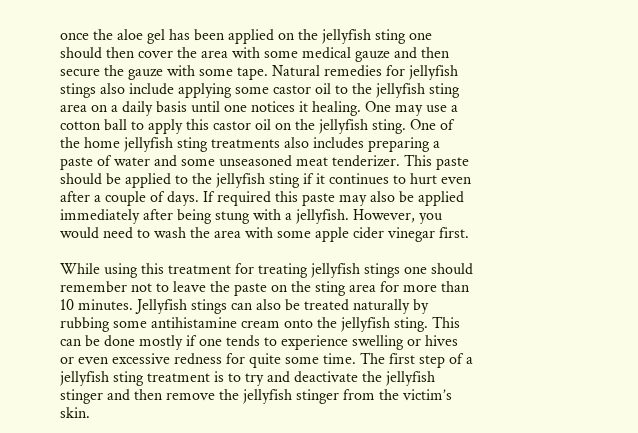once the aloe gel has been applied on the jellyfish sting one should then cover the area with some medical gauze and then secure the gauze with some tape. Natural remedies for jellyfish stings also include applying some castor oil to the jellyfish sting area on a daily basis until one notices it healing. One may use a cotton ball to apply this castor oil on the jellyfish sting. One of the home jellyfish sting treatments also includes preparing a paste of water and some unseasoned meat tenderizer. This paste should be applied to the jellyfish sting if it continues to hurt even after a couple of days. If required this paste may also be applied immediately after being stung with a jellyfish. However, you would need to wash the area with some apple cider vinegar first.

While using this treatment for treating jellyfish stings one should remember not to leave the paste on the sting area for more than 10 minutes. Jellyfish stings can also be treated naturally by rubbing some antihistamine cream onto the jellyfish sting. This can be done mostly if one tends to experience swelling or hives or even excessive redness for quite some time. The first step of a jellyfish sting treatment is to try and deactivate the jellyfish stinger and then remove the jellyfish stinger from the victim’s skin.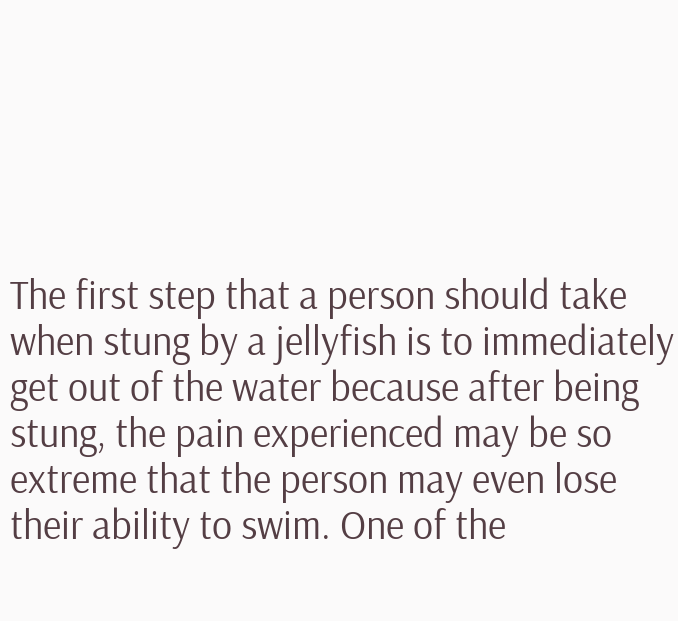The first step that a person should take when stung by a jellyfish is to immediately get out of the water because after being stung, the pain experienced may be so extreme that the person may even lose their ability to swim. One of the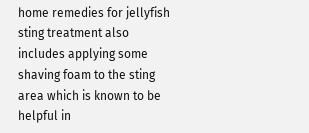home remedies for jellyfish sting treatment also includes applying some shaving foam to the sting area which is known to be helpful in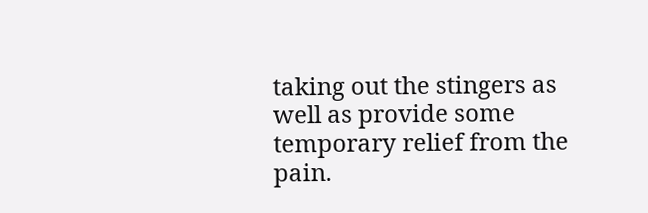taking out the stingers as well as provide some temporary relief from the pain.